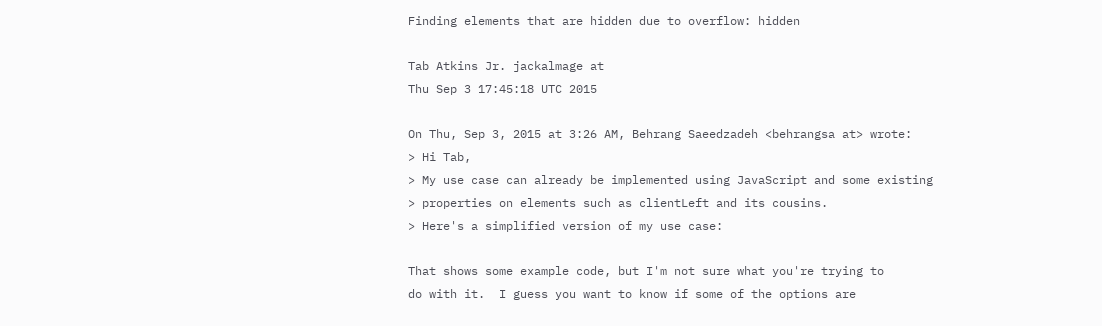Finding elements that are hidden due to overflow: hidden

Tab Atkins Jr. jackalmage at
Thu Sep 3 17:45:18 UTC 2015

On Thu, Sep 3, 2015 at 3:26 AM, Behrang Saeedzadeh <behrangsa at> wrote:
> Hi Tab,
> My use case can already be implemented using JavaScript and some existing
> properties on elements such as clientLeft and its cousins.
> Here's a simplified version of my use case:

That shows some example code, but I'm not sure what you're trying to
do with it.  I guess you want to know if some of the options are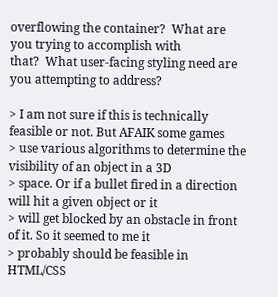overflowing the container?  What are you trying to accomplish with
that?  What user-facing styling need are you attempting to address?

> I am not sure if this is technically feasible or not. But AFAIK some games
> use various algorithms to determine the visibility of an object in a 3D
> space. Or if a bullet fired in a direction will hit a given object or it
> will get blocked by an obstacle in front of it. So it seemed to me it
> probably should be feasible in HTML/CSS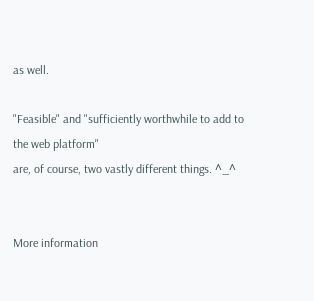as well.

"Feasible" and "sufficiently worthwhile to add to the web platform"
are, of course, two vastly different things. ^_^


More information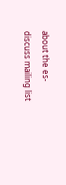about the es-discuss mailing list